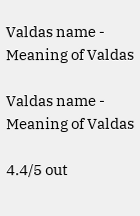Valdas name - Meaning of Valdas

Valdas name - Meaning of Valdas

4.4/5 out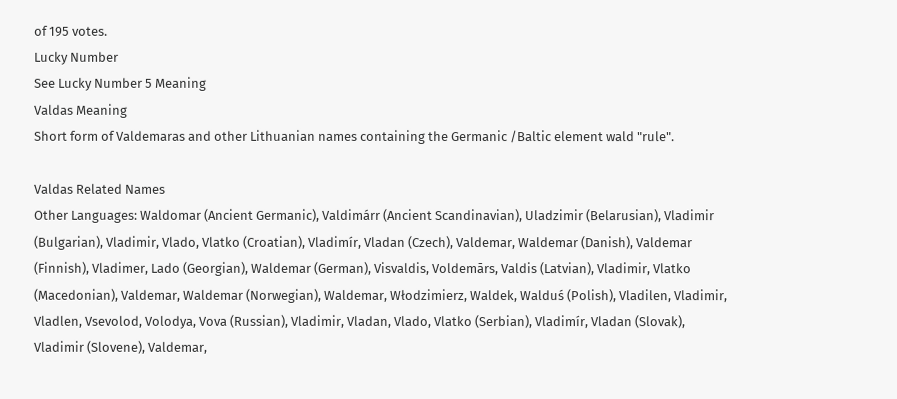of 195 votes.
Lucky Number
See Lucky Number 5 Meaning
Valdas Meaning
Short form of Valdemaras and other Lithuanian names containing the Germanic /Baltic element wald "rule".

Valdas Related Names
Other Languages: Waldomar (Ancient Germanic), Valdimárr (Ancient Scandinavian), Uladzimir (Belarusian), Vladimir (Bulgarian), Vladimir, Vlado, Vlatko (Croatian), Vladimír, Vladan (Czech), Valdemar, Waldemar (Danish), Valdemar (Finnish), Vladimer, Lado (Georgian), Waldemar (German), Visvaldis, Voldemārs, Valdis (Latvian), Vladimir, Vlatko (Macedonian), Valdemar, Waldemar (Norwegian), Waldemar, Włodzimierz, Waldek, Walduś (Polish), Vladilen, Vladimir, Vladlen, Vsevolod, Volodya, Vova (Russian), Vladimir, Vladan, Vlado, Vlatko (Serbian), Vladimír, Vladan (Slovak), Vladimir (Slovene), Valdemar,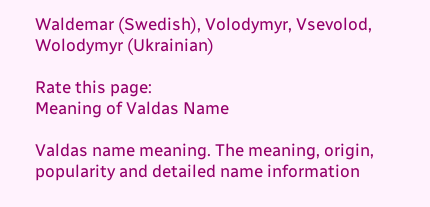Waldemar (Swedish), Volodymyr, Vsevolod, Wolodymyr (Ukrainian)

Rate this page:
Meaning of Valdas Name

Valdas name meaning. The meaning, origin, popularity and detailed name information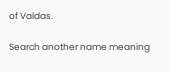of Valdas.

Search another name meaning